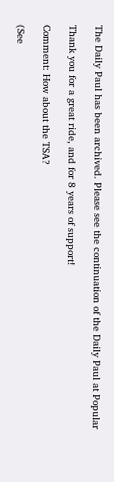The Daily Paul has been archived. Please see the continuation of the Daily Paul at Popular

Thank you for a great ride, and for 8 years of support!

Comment: How about the TSA?

(See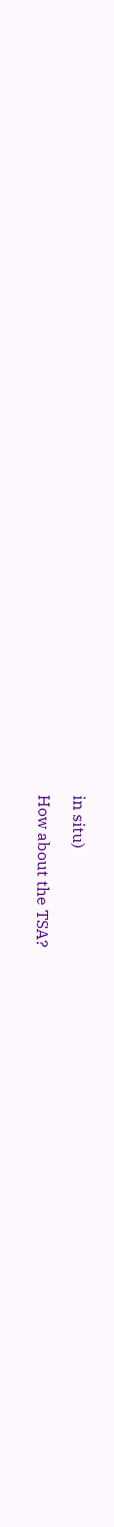in situ)

How about the TSA?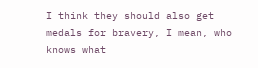I think they should also get medals for bravery, I mean, who knows what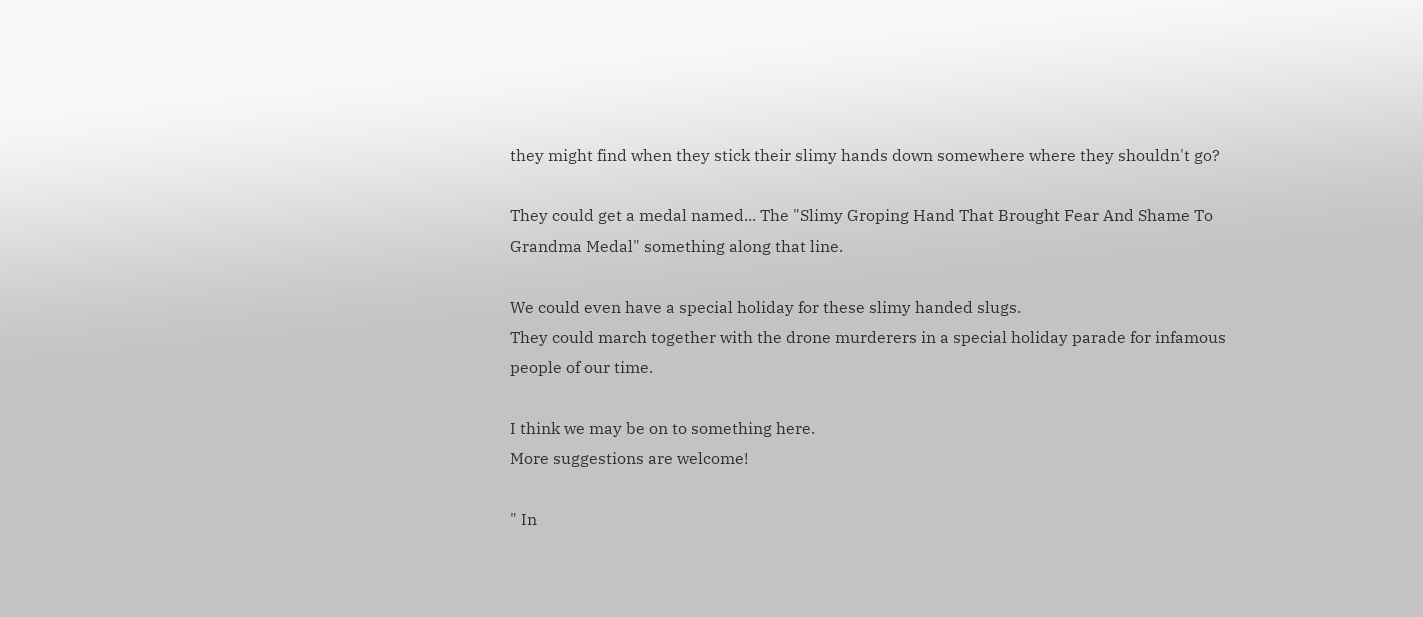they might find when they stick their slimy hands down somewhere where they shouldn't go?

They could get a medal named... The "Slimy Groping Hand That Brought Fear And Shame To Grandma Medal" something along that line.

We could even have a special holiday for these slimy handed slugs.
They could march together with the drone murderers in a special holiday parade for infamous people of our time.

I think we may be on to something here.
More suggestions are welcome!

" In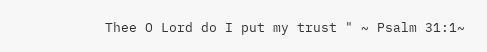Thee O Lord do I put my trust " ~ Psalm 31:1~